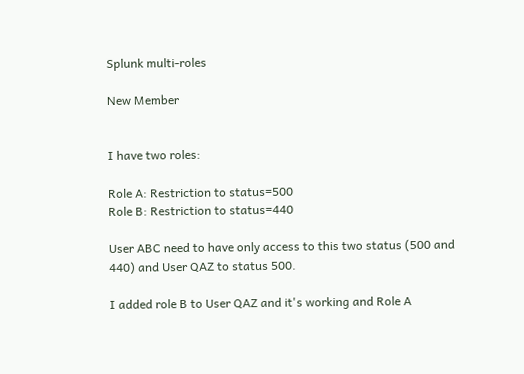Splunk multi-roles

New Member


I have two roles:

Role A: Restriction to status=500
Role B: Restriction to status=440

User ABC need to have only access to this two status (500 and 440) and User QAZ to status 500.

I added role B to User QAZ and it's working and Role A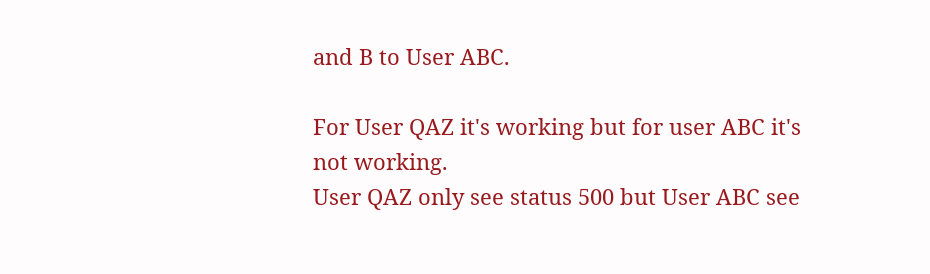and B to User ABC.

For User QAZ it's working but for user ABC it's not working.
User QAZ only see status 500 but User ABC see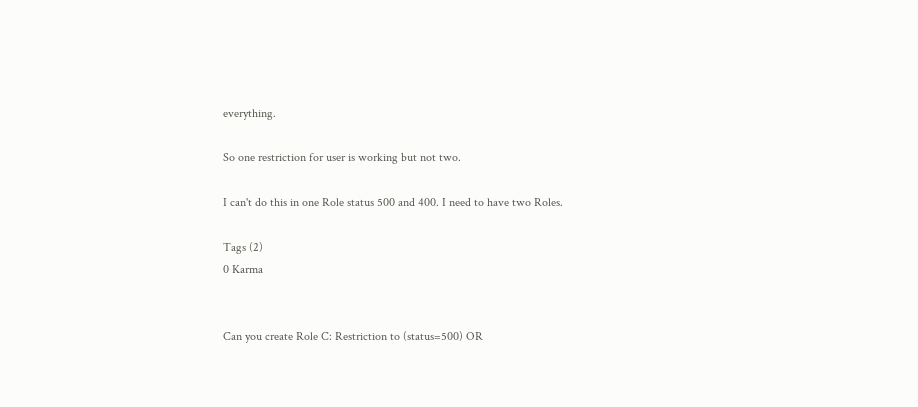everything.

So one restriction for user is working but not two.

I can't do this in one Role status 500 and 400. I need to have two Roles.

Tags (2)
0 Karma


Can you create Role C: Restriction to (status=500) OR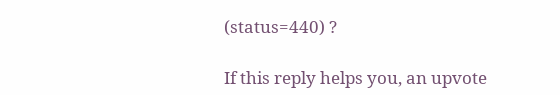(status=440) ?

If this reply helps you, an upvote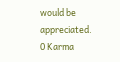would be appreciated.
0 Karma